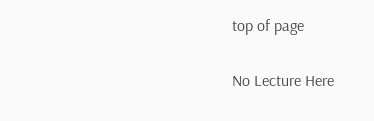top of page

No Lecture Here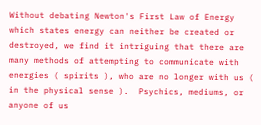Without debating Newton's First Law of Energy which states energy can neither be created or destroyed, we find it intriguing that there are many methods of attempting to communicate with energies ( spirits ), who are no longer with us ( in the physical sense ).  Psychics, mediums, or anyone of us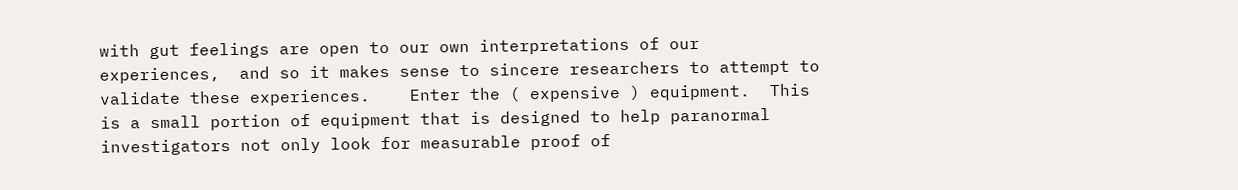with gut feelings are open to our own interpretations of our experiences,  and so it makes sense to sincere researchers to attempt to validate these experiences.    Enter the ( expensive ) equipment.  This is a small portion of equipment that is designed to help paranormal investigators not only look for measurable proof of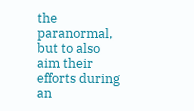the paranormal, but to also aim their efforts during an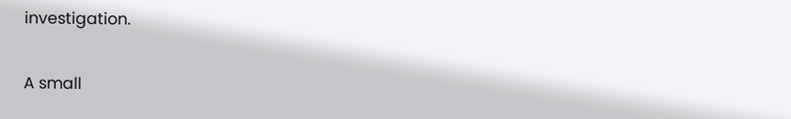investigation.

A small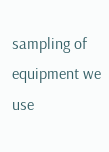sampling of equipment we use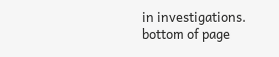in investigations.
bottom of page